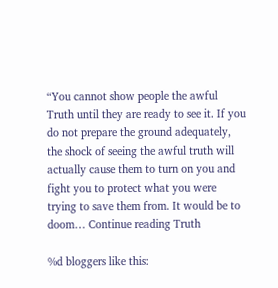“You cannot show people the awful Truth until they are ready to see it. If you do not prepare the ground adequately, the shock of seeing the awful truth will actually cause them to turn on you and fight you to protect what you were trying to save them from. It would be to doom… Continue reading Truth

%d bloggers like this: